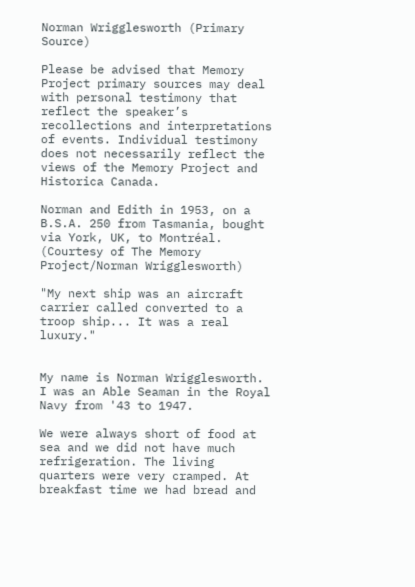Norman Wrigglesworth (Primary Source)

Please be advised that Memory Project primary sources may deal with personal testimony that reflect the speaker’s recollections and interpretations of events. Individual testimony does not necessarily reflect the views of the Memory Project and Historica Canada.

Norman and Edith in 1953, on a B.S.A. 250 from Tasmania, bought via York, UK, to Montréal.
(Courtesy of The Memory Project/Norman Wrigglesworth)

"My next ship was an aircraft carrier called converted to a troop ship... It was a real luxury."


My name is Norman Wrigglesworth. I was an Able Seaman in the Royal Navy from '43 to 1947.

We were always short of food at sea and we did not have much refrigeration. The living quarters were very cramped. At breakfast time we had bread and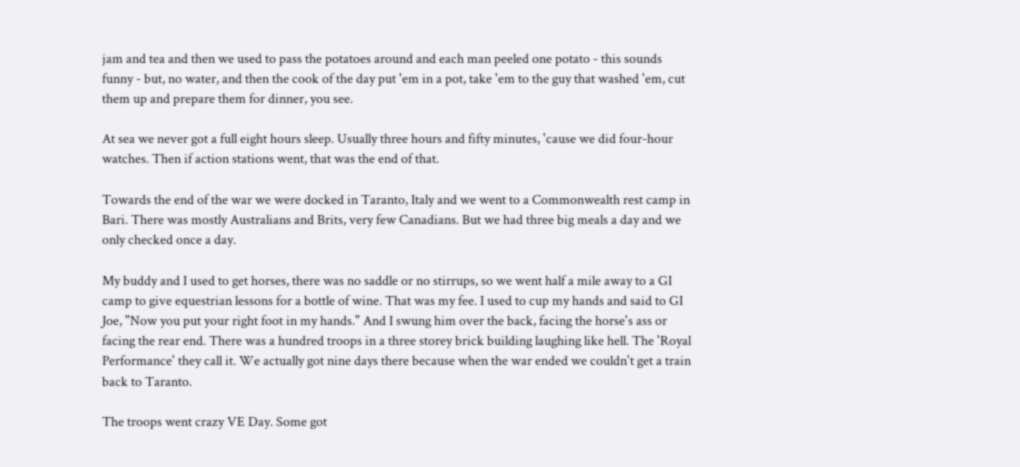jam and tea and then we used to pass the potatoes around and each man peeled one potato - this sounds funny - but, no water, and then the cook of the day put 'em in a pot, take 'em to the guy that washed 'em, cut them up and prepare them for dinner, you see.

At sea we never got a full eight hours sleep. Usually three hours and fifty minutes, 'cause we did four-hour watches. Then if action stations went, that was the end of that.

Towards the end of the war we were docked in Taranto, Italy and we went to a Commonwealth rest camp in Bari. There was mostly Australians and Brits, very few Canadians. But we had three big meals a day and we only checked once a day.

My buddy and I used to get horses, there was no saddle or no stirrups, so we went half a mile away to a GI camp to give equestrian lessons for a bottle of wine. That was my fee. I used to cup my hands and said to GI Joe, "Now you put your right foot in my hands." And I swung him over the back, facing the horse's ass or facing the rear end. There was a hundred troops in a three storey brick building laughing like hell. The 'Royal Performance' they call it. We actually got nine days there because when the war ended we couldn't get a train back to Taranto.

The troops went crazy VE Day. Some got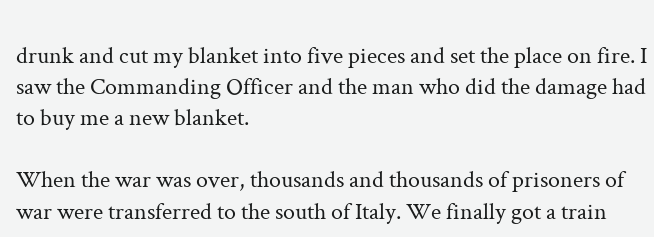drunk and cut my blanket into five pieces and set the place on fire. I saw the Commanding Officer and the man who did the damage had to buy me a new blanket.

When the war was over, thousands and thousands of prisoners of war were transferred to the south of Italy. We finally got a train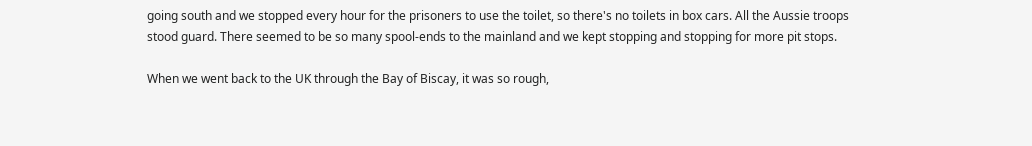going south and we stopped every hour for the prisoners to use the toilet, so there's no toilets in box cars. All the Aussie troops stood guard. There seemed to be so many spool-ends to the mainland and we kept stopping and stopping for more pit stops.

When we went back to the UK through the Bay of Biscay, it was so rough,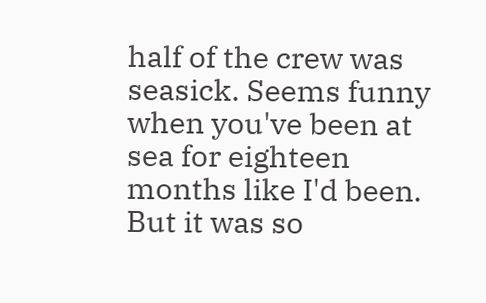half of the crew was seasick. Seems funny when you've been at sea for eighteen months like I'd been. But it was so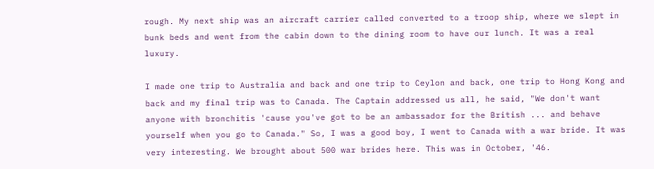rough. My next ship was an aircraft carrier called converted to a troop ship, where we slept in bunk beds and went from the cabin down to the dining room to have our lunch. It was a real luxury.

I made one trip to Australia and back and one trip to Ceylon and back, one trip to Hong Kong and back and my final trip was to Canada. The Captain addressed us all, he said, "We don't want anyone with bronchitis 'cause you've got to be an ambassador for the British ... and behave yourself when you go to Canada." So, I was a good boy, I went to Canada with a war bride. It was very interesting. We brought about 500 war brides here. This was in October, '46.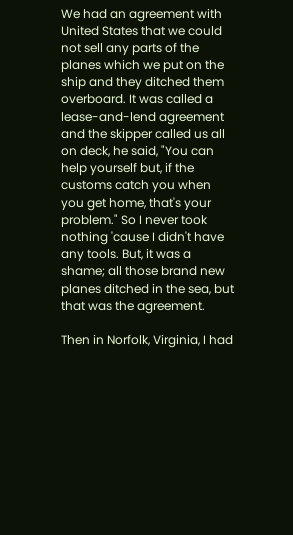We had an agreement with United States that we could not sell any parts of the planes which we put on the ship and they ditched them overboard. It was called a lease-and-lend agreement and the skipper called us all on deck, he said, "You can help yourself but, if the customs catch you when you get home, that's your problem." So I never took nothing 'cause I didn't have any tools. But, it was a shame; all those brand new planes ditched in the sea, but that was the agreement.

Then in Norfolk, Virginia, I had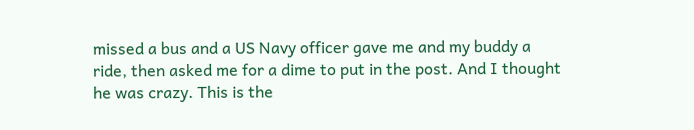missed a bus and a US Navy officer gave me and my buddy a ride, then asked me for a dime to put in the post. And I thought he was crazy. This is the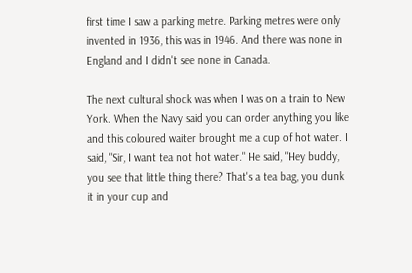first time I saw a parking metre. Parking metres were only invented in 1936, this was in 1946. And there was none in England and I didn't see none in Canada.

The next cultural shock was when I was on a train to New York. When the Navy said you can order anything you like and this coloured waiter brought me a cup of hot water. I said, "Sir, I want tea not hot water." He said, "Hey buddy, you see that little thing there? That's a tea bag, you dunk it in your cup and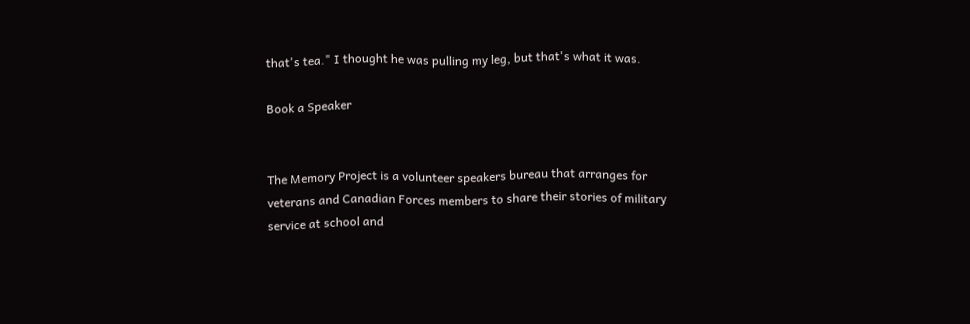that's tea." I thought he was pulling my leg, but that's what it was.

Book a Speaker


The Memory Project is a volunteer speakers bureau that arranges for veterans and Canadian Forces members to share their stories of military service at school and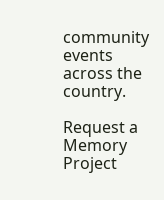community events across the country.

Request a Memory Project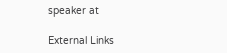speaker at

External Links